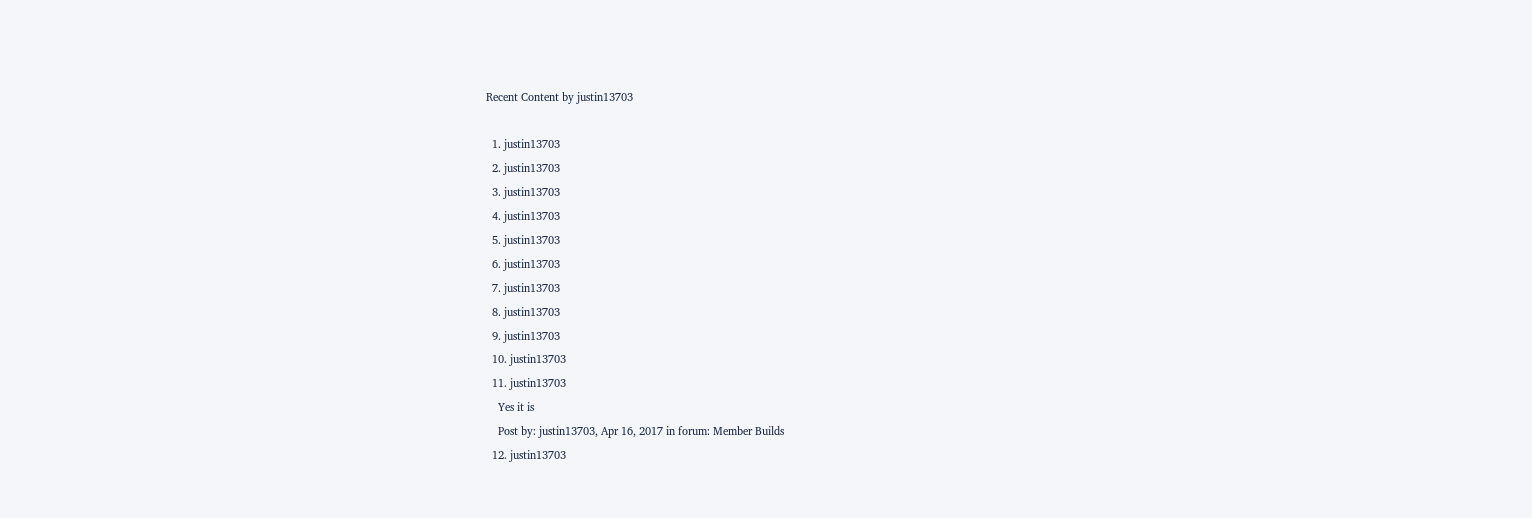Recent Content by justin13703

  1. justin13703
  2. justin13703
  3. justin13703
  4. justin13703
  5. justin13703
  6. justin13703
  7. justin13703
  8. justin13703
  9. justin13703
  10. justin13703
  11. justin13703
    Yes it is
    Post by: justin13703, Apr 16, 2017 in forum: Member Builds
  12. justin13703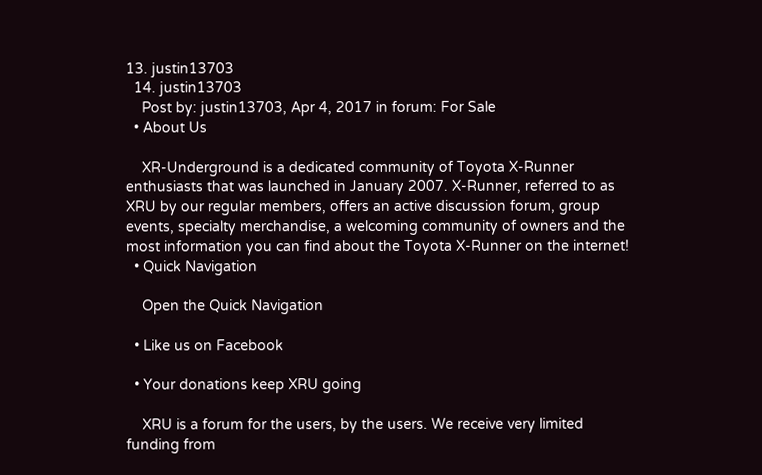13. justin13703
  14. justin13703
    Post by: justin13703, Apr 4, 2017 in forum: For Sale
  • About Us

    XR-Underground is a dedicated community of Toyota X-Runner enthusiasts that was launched in January 2007. X-Runner, referred to as XRU by our regular members, offers an active discussion forum, group events, specialty merchandise, a welcoming community of owners and the most information you can find about the Toyota X-Runner on the internet!
  • Quick Navigation

    Open the Quick Navigation

  • Like us on Facebook

  • Your donations keep XRU going

    XRU is a forum for the users, by the users. We receive very limited funding from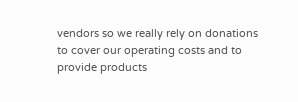vendors so we really rely on donations to cover our operating costs and to provide products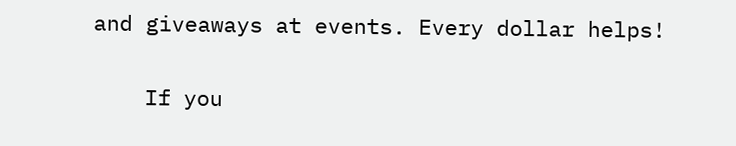and giveaways at events. Every dollar helps!

    If you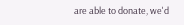are able to donate, we'd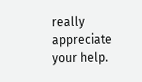really appreciate your help.